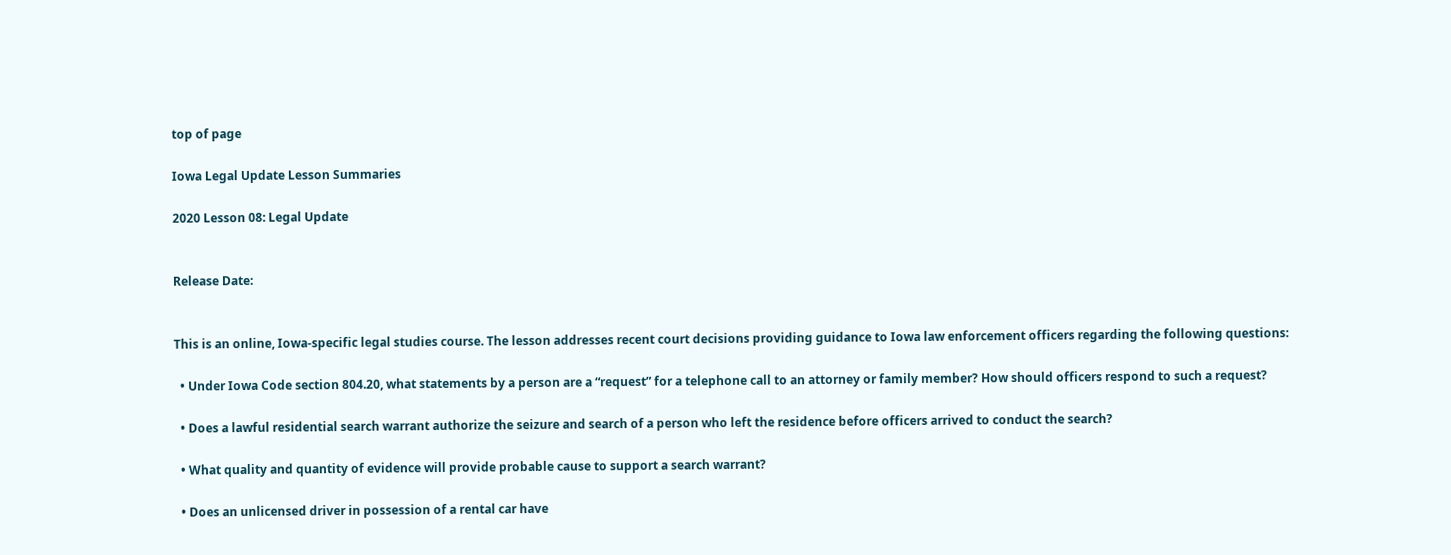top of page

Iowa Legal Update Lesson Summaries

2020 Lesson 08: Legal Update


Release Date:


This is an online, Iowa-specific legal studies course. The lesson addresses recent court decisions providing guidance to Iowa law enforcement officers regarding the following questions:

  • Under Iowa Code section 804.20, what statements by a person are a “request” for a telephone call to an attorney or family member? How should officers respond to such a request?

  • Does a lawful residential search warrant authorize the seizure and search of a person who left the residence before officers arrived to conduct the search?

  • What quality and quantity of evidence will provide probable cause to support a search warrant?

  • Does an unlicensed driver in possession of a rental car have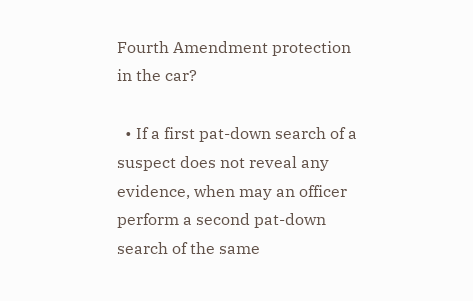Fourth Amendment protection in the car?

  • If a first pat-down search of a suspect does not reveal any evidence, when may an officer perform a second pat-down search of the same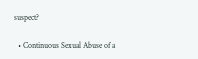suspect?

  • Continuous Sexual Abuse of a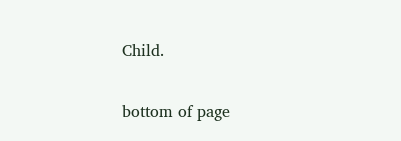Child.

bottom of page